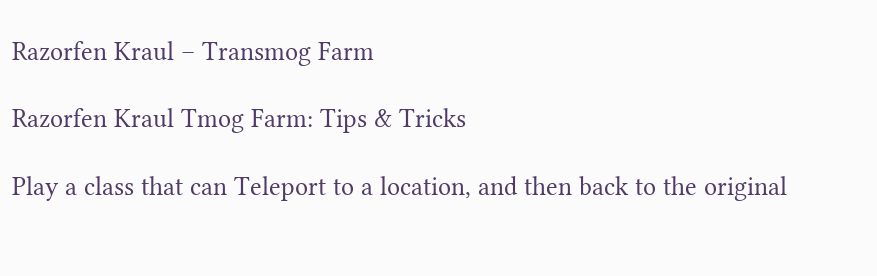Razorfen Kraul – Transmog Farm

Razorfen Kraul Tmog Farm: Tips & Tricks

Play a class that can Teleport to a location, and then back to the original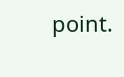point.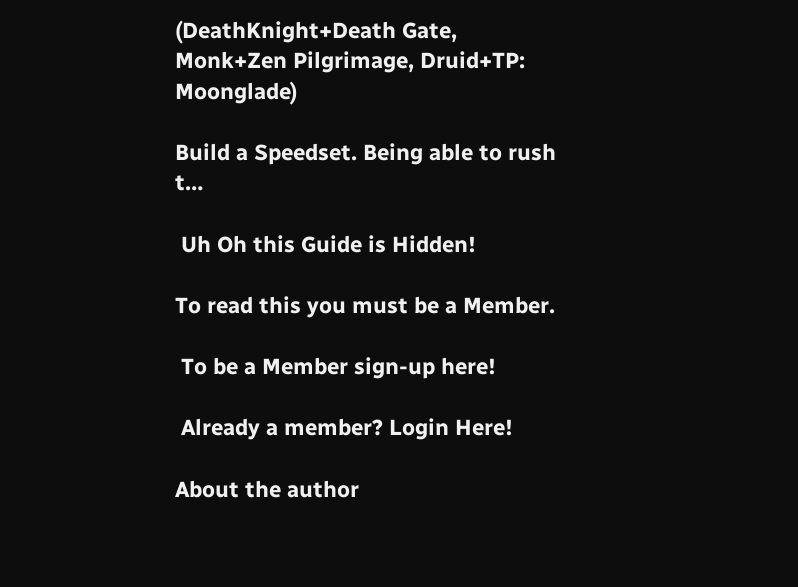(DeathKnight+Death Gate, Monk+Zen Pilgrimage, Druid+TP: Moonglade)

Build a Speedset. Being able to rush t…

 Uh Oh this Guide is Hidden!

To read this you must be a Member.

 To be a Member sign-up here!

 Already a member? Login Here!

About the author